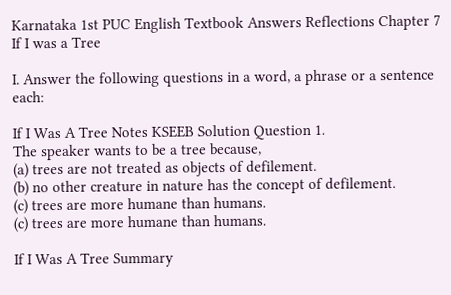Karnataka 1st PUC English Textbook Answers Reflections Chapter 7 If I was a Tree

I. Answer the following questions in a word, a phrase or a sentence each:

If I Was A Tree Notes KSEEB Solution Question 1.
The speaker wants to be a tree because,
(a) trees are not treated as objects of defilement.
(b) no other creature in nature has the concept of defilement.
(c) trees are more humane than humans.
(c) trees are more humane than humans.

If I Was A Tree Summary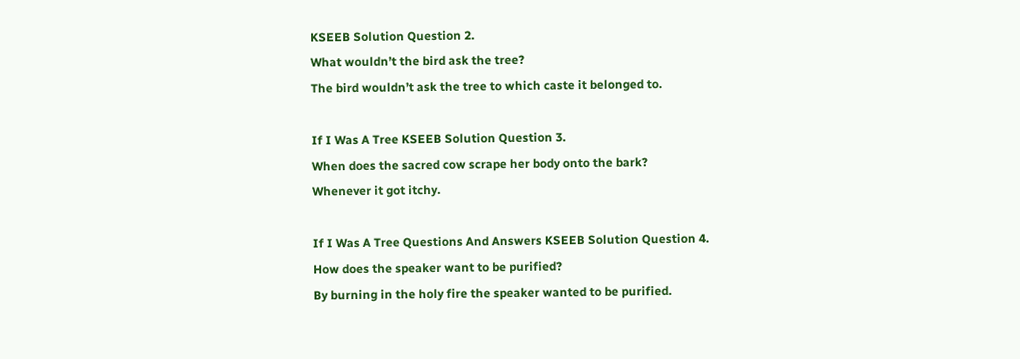KSEEB Solution Question 2.
What wouldn’t the bird ask the tree?
The bird wouldn’t ask the tree to which caste it belonged to.

If I Was A Tree KSEEB Solution Question 3.
When does the sacred cow scrape her body onto the bark?
Whenever it got itchy.

If I Was A Tree Questions And Answers KSEEB Solution Question 4.
How does the speaker want to be purified?
By burning in the holy fire the speaker wanted to be purified.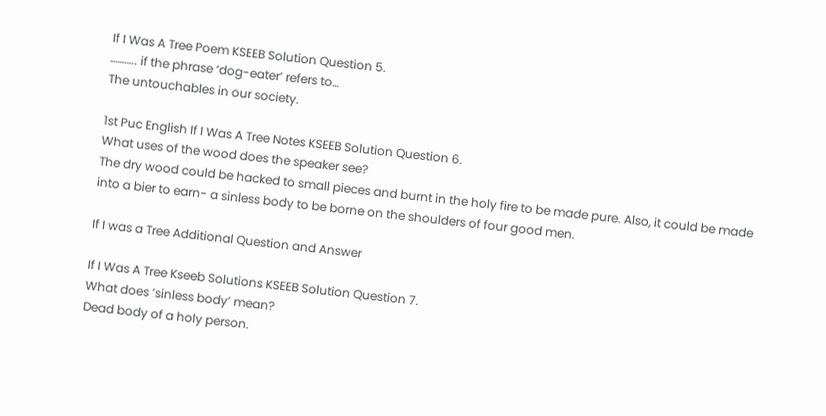If I Was A Tree Poem KSEEB Solution Question 5.
……….. if the phrase ‘dog-eater’ refers to…
The untouchables in our society.

1st Puc English If I Was A Tree Notes KSEEB Solution Question 6.
What uses of the wood does the speaker see?
The dry wood could be hacked to small pieces and burnt in the holy fire to be made pure. Also, it could be made into a bier to earn- a sinless body to be borne on the shoulders of four good men.

If I was a Tree Additional Question and Answer

If I Was A Tree Kseeb Solutions KSEEB Solution Question 7.
What does ’sinless body’ mean?
Dead body of a holy person.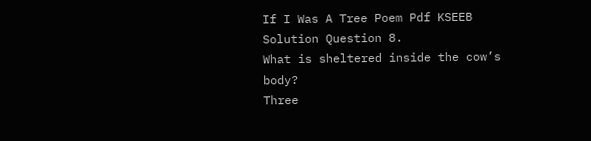If I Was A Tree Poem Pdf KSEEB Solution Question 8.
What is sheltered inside the cow’s body?
Three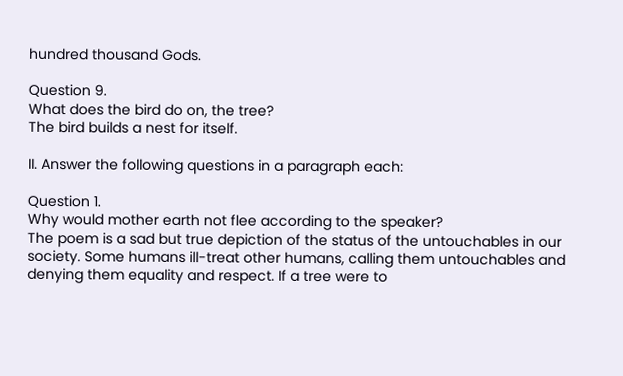hundred thousand Gods.

Question 9.
What does the bird do on, the tree?
The bird builds a nest for itself.

II. Answer the following questions in a paragraph each:

Question 1.
Why would mother earth not flee according to the speaker?
The poem is a sad but true depiction of the status of the untouchables in our society. Some humans ill-treat other humans, calling them untouchables and denying them equality and respect. If a tree were to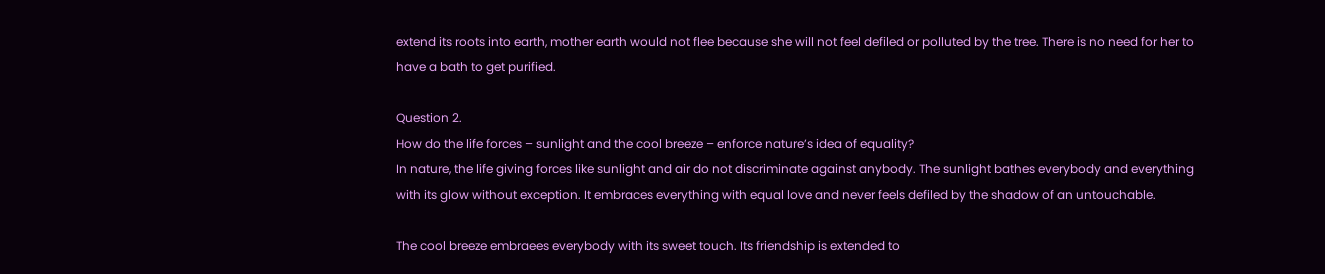extend its roots into earth, mother earth would not flee because she will not feel defiled or polluted by the tree. There is no need for her to have a bath to get purified.

Question 2.
How do the life forces – sunlight and the cool breeze – enforce nature’s idea of equality?
In nature, the life giving forces like sunlight and air do not discriminate against anybody. The sunlight bathes everybody and everything with its glow without exception. It embraces everything with equal love and never feels defiled by the shadow of an untouchable.

The cool breeze embraees everybody with its sweet touch. Its friendship is extended to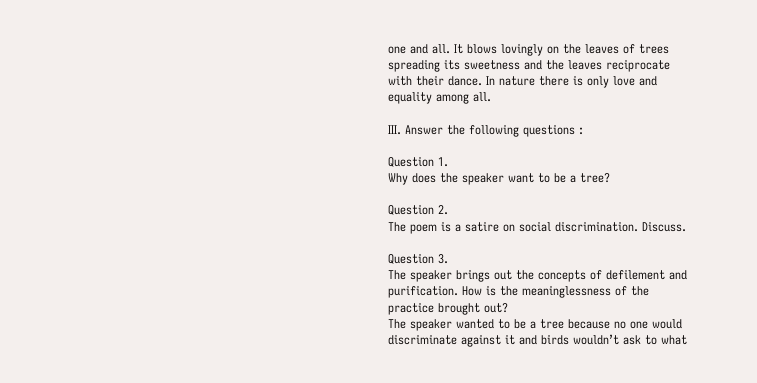one and all. It blows lovingly on the leaves of trees spreading its sweetness and the leaves reciprocate with their dance. In nature there is only love and equality among all.

III. Answer the following questions :

Question 1.
Why does the speaker want to be a tree?

Question 2.
The poem is a satire on social discrimination. Discuss.

Question 3.
The speaker brings out the concepts of defilement and purification. How is the meaninglessness of the practice brought out?
The speaker wanted to be a tree because no one would discriminate against it and birds wouldn’t ask to what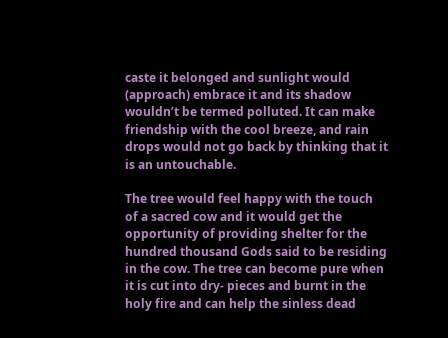caste it belonged and sunlight would (approach) embrace it and its shadow wouldn’t be termed polluted. It can make friendship with the cool breeze, and rain drops would not go back by thinking that it is an untouchable.

The tree would feel happy with the touch of a sacred cow and it would get the opportunity of providing shelter for the hundred thousand Gods said to be residing in the cow. The tree can become pure when it is cut into dry- pieces and burnt in the holy fire and can help the sinless dead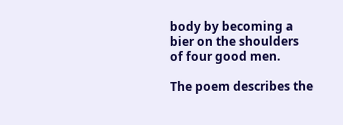body by becoming a bier on the shoulders of four good men.

The poem describes the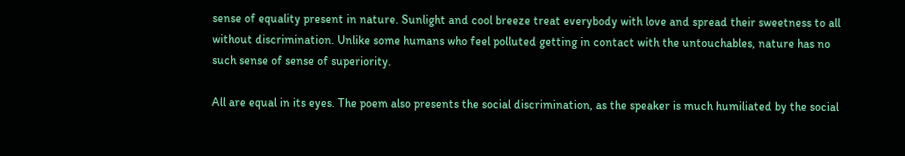sense of equality present in nature. Sunlight and cool breeze treat everybody with love and spread their sweetness to all without discrimination. Unlike some humans who feel polluted getting in contact with the untouchables, nature has no such sense of sense of superiority.

All are equal in its eyes. The poem also presents the social discrimination, as the speaker is much humiliated by the social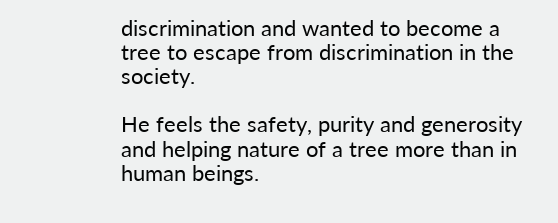discrimination and wanted to become a tree to escape from discrimination in the society.

He feels the safety, purity and generosity and helping nature of a tree more than in human beings.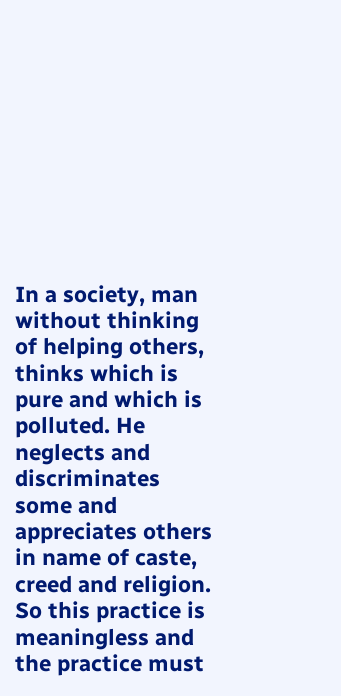In a society, man without thinking of helping others, thinks which is pure and which is polluted. He neglects and discriminates some and appreciates others in name of caste, creed and religion. So this practice is meaningless and the practice must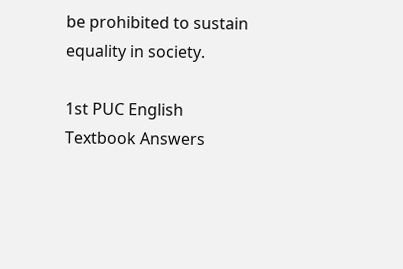be prohibited to sustain equality in society.

1st PUC English Textbook Answers